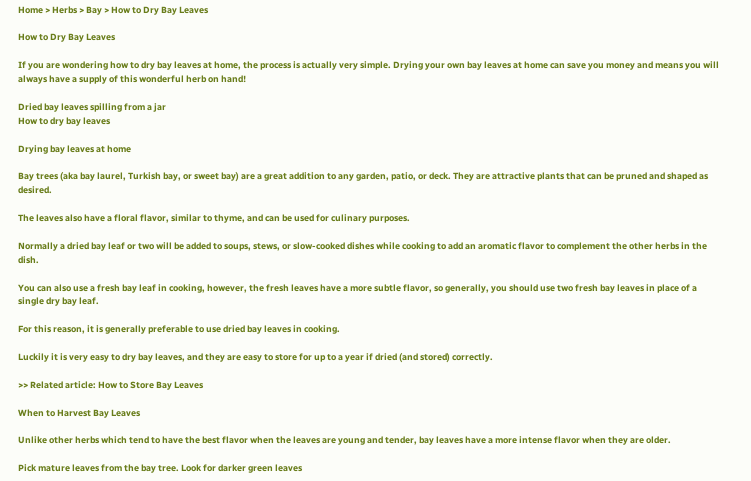Home > Herbs > Bay > How to Dry Bay Leaves

How to Dry Bay Leaves

If you are wondering how to dry bay leaves at home, the process is actually very simple. Drying your own bay leaves at home can save you money and means you will always have a supply of this wonderful herb on hand!

Dried bay leaves spilling from a jar
How to dry bay leaves

Drying bay leaves at home

Bay trees (aka bay laurel, Turkish bay, or sweet bay) are a great addition to any garden, patio, or deck. They are attractive plants that can be pruned and shaped as desired.

The leaves also have a floral flavor, similar to thyme, and can be used for culinary purposes.

Normally a dried bay leaf or two will be added to soups, stews, or slow-cooked dishes while cooking to add an aromatic flavor to complement the other herbs in the dish.

You can also use a fresh bay leaf in cooking, however, the fresh leaves have a more subtle flavor, so generally, you should use two fresh bay leaves in place of a single dry bay leaf.

For this reason, it is generally preferable to use dried bay leaves in cooking.

Luckily it is very easy to dry bay leaves, and they are easy to store for up to a year if dried (and stored) correctly.

>> Related article: How to Store Bay Leaves

When to Harvest Bay Leaves

Unlike other herbs which tend to have the best flavor when the leaves are young and tender, bay leaves have a more intense flavor when they are older.

Pick mature leaves from the bay tree. Look for darker green leaves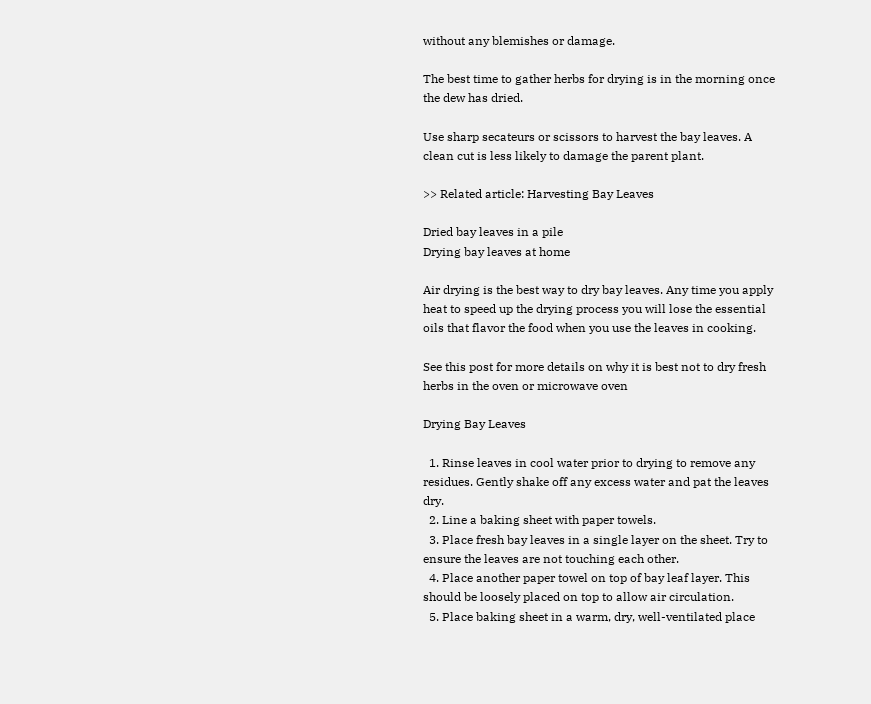without any blemishes or damage.

The best time to gather herbs for drying is in the morning once the dew has dried.

Use sharp secateurs or scissors to harvest the bay leaves. A clean cut is less likely to damage the parent plant.

>> Related article: Harvesting Bay Leaves

Dried bay leaves in a pile
Drying bay leaves at home

Air drying is the best way to dry bay leaves. Any time you apply heat to speed up the drying process you will lose the essential oils that flavor the food when you use the leaves in cooking.

See this post for more details on why it is best not to dry fresh herbs in the oven or microwave oven

Drying Bay Leaves

  1. Rinse leaves in cool water prior to drying to remove any residues. Gently shake off any excess water and pat the leaves dry.
  2. Line a baking sheet with paper towels.
  3. Place fresh bay leaves in a single layer on the sheet. Try to ensure the leaves are not touching each other.
  4. Place another paper towel on top of bay leaf layer. This should be loosely placed on top to allow air circulation.
  5. Place baking sheet in a warm, dry, well-ventilated place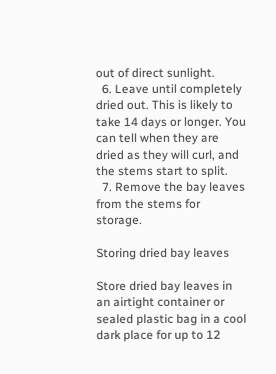out of direct sunlight.
  6. Leave until completely dried out. This is likely to take 14 days or longer. You can tell when they are dried as they will curl, and the stems start to split.
  7. Remove the bay leaves from the stems for storage.

Storing dried bay leaves

Store dried bay leaves in an airtight container or sealed plastic bag in a cool dark place for up to 12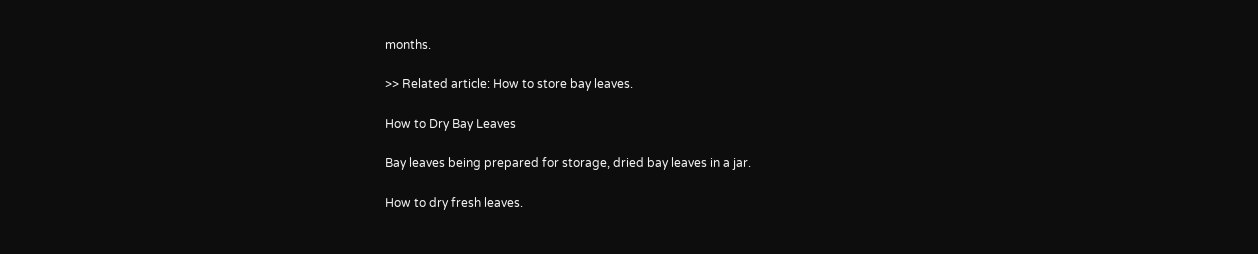months.

>> Related article: How to store bay leaves.

How to Dry Bay Leaves

Bay leaves being prepared for storage, dried bay leaves in a jar.

How to dry fresh leaves.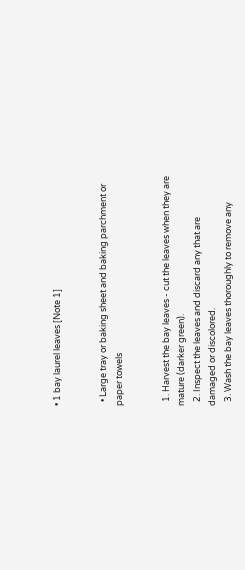• 1 bay laurel leaves [Note 1]


  • Large tray or baking sheet and baking parchment or paper towels


  1. Harvest the bay leaves - cut the leaves when they are mature (darker green).
  2. Inspect the leaves and discard any that are damaged or discolored.
  3. Wash the bay leaves thoroughly to remove any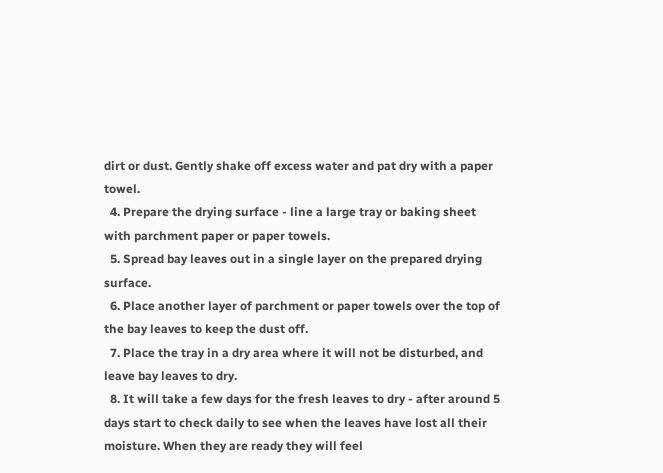dirt or dust. Gently shake off excess water and pat dry with a paper towel.
  4. Prepare the drying surface - line a large tray or baking sheet with parchment paper or paper towels.
  5. Spread bay leaves out in a single layer on the prepared drying surface.
  6. Place another layer of parchment or paper towels over the top of the bay leaves to keep the dust off.
  7. Place the tray in a dry area where it will not be disturbed, and leave bay leaves to dry.
  8. It will take a few days for the fresh leaves to dry - after around 5 days start to check daily to see when the leaves have lost all their moisture. When they are ready they will feel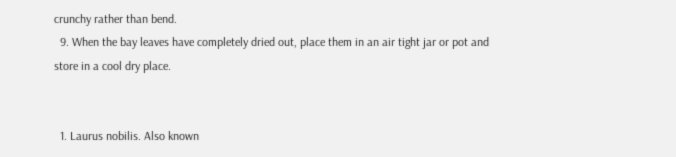crunchy rather than bend.
  9. When the bay leaves have completely dried out, place them in an air tight jar or pot and store in a cool dry place.


  1. Laurus nobilis. Also known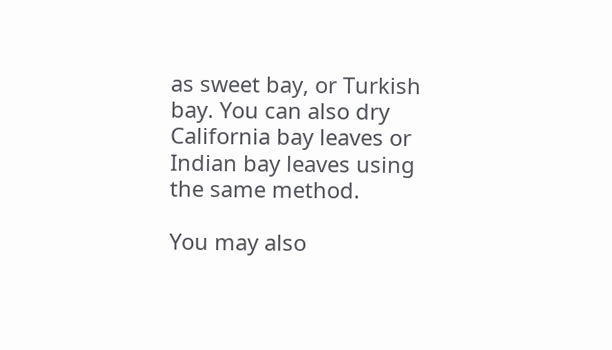as sweet bay, or Turkish bay. You can also dry California bay leaves or Indian bay leaves using the same method.

You may also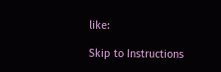like:

Skip to Instructions